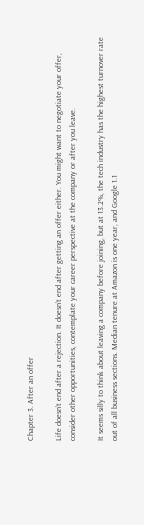Chapter 3. After an offer

Life doesn’t end after a rejection. It doesn’t end after getting an offer either. You might want to negotiate your offer, consider other opportunities, contemplate your career perspective at the company or after you leave.

It seems silly to think about leaving a company before joining, but at 13.2%, the tech industry has the highest turnover rate out of all business sections. Median tenure at Amazon is one year, and Google 1.1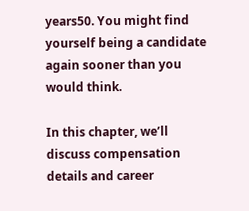years50. You might find yourself being a candidate again sooner than you would think.

In this chapter, we’ll discuss compensation details and career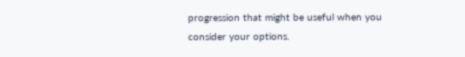progression that might be useful when you consider your options.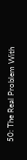50: The Real Problem With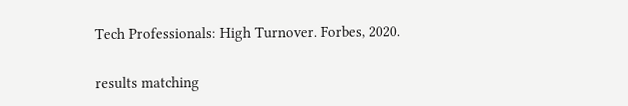Tech Professionals: High Turnover. Forbes, 2020.

results matching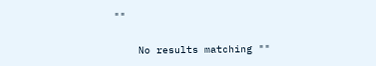""

    No results matching ""